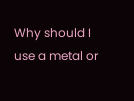Why should I use a metal or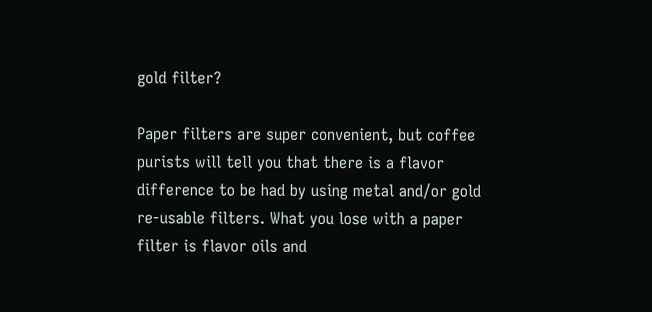gold filter?

Paper filters are super convenient, but coffee purists will tell you that there is a flavor difference to be had by using metal and/or gold re-usable filters. What you lose with a paper filter is flavor oils and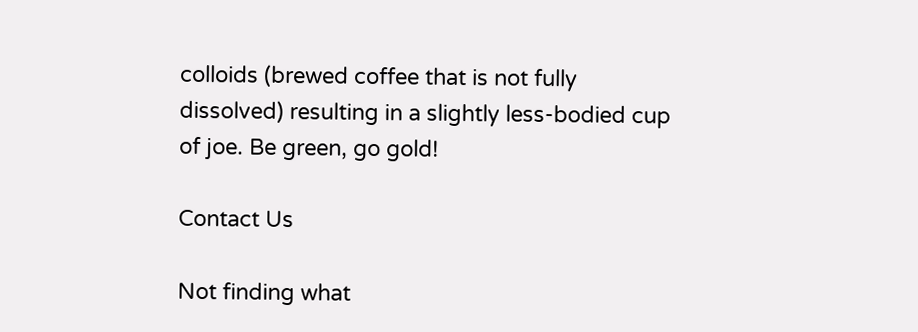colloids (brewed coffee that is not fully dissolved) resulting in a slightly less-bodied cup of joe. Be green, go gold!

Contact Us

Not finding what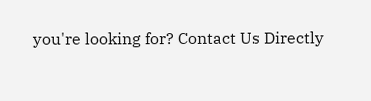you're looking for? Contact Us Directly